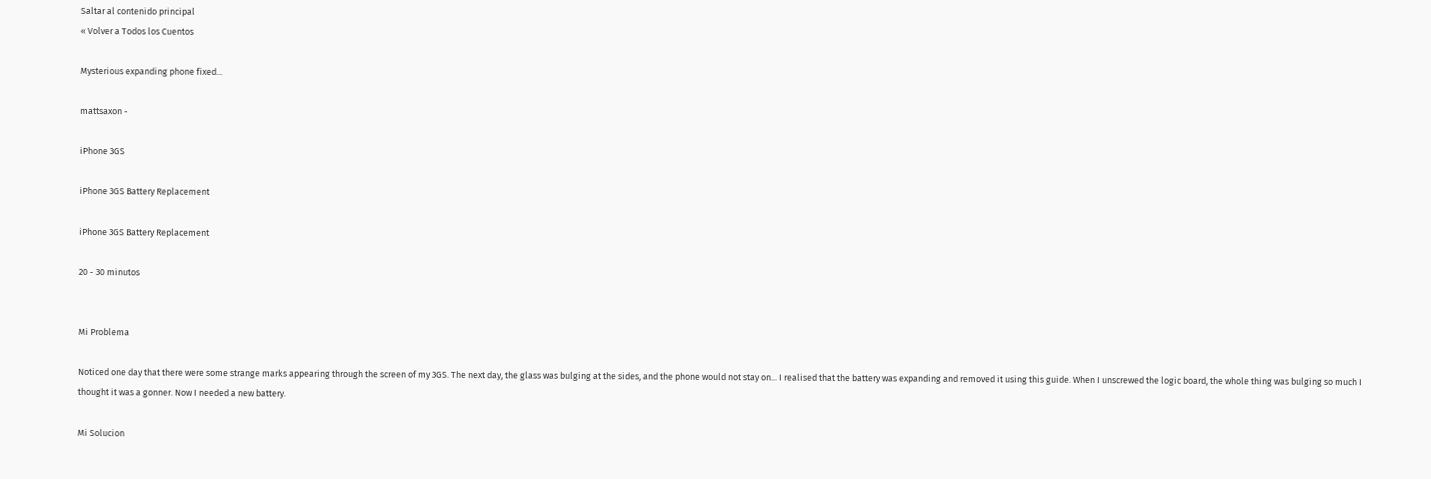Saltar al contenido principal
« Volver a Todos los Cuentos

Mysterious expanding phone fixed...

mattsaxon -

iPhone 3GS

iPhone 3GS Battery Replacement

iPhone 3GS Battery Replacement

20 - 30 minutos


Mi Problema

Noticed one day that there were some strange marks appearing through the screen of my 3GS. The next day, the glass was bulging at the sides, and the phone would not stay on... I realised that the battery was expanding and removed it using this guide. When I unscrewed the logic board, the whole thing was bulging so much I thought it was a gonner. Now I needed a new battery.

Mi Solucion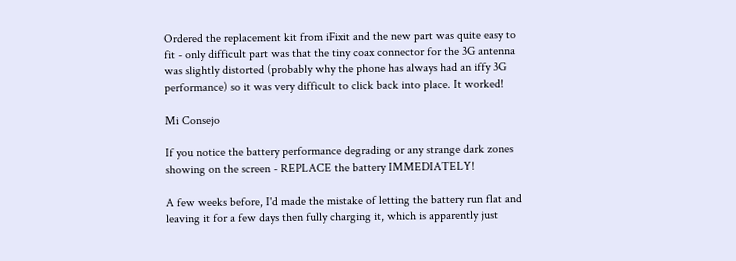Ordered the replacement kit from iFixit and the new part was quite easy to fit - only difficult part was that the tiny coax connector for the 3G antenna was slightly distorted (probably why the phone has always had an iffy 3G performance) so it was very difficult to click back into place. It worked!

Mi Consejo

If you notice the battery performance degrading or any strange dark zones showing on the screen - REPLACE the battery IMMEDIATELY!

A few weeks before, I'd made the mistake of letting the battery run flat and leaving it for a few days then fully charging it, which is apparently just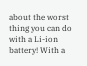about the worst thing you can do with a Li-ion battery! With a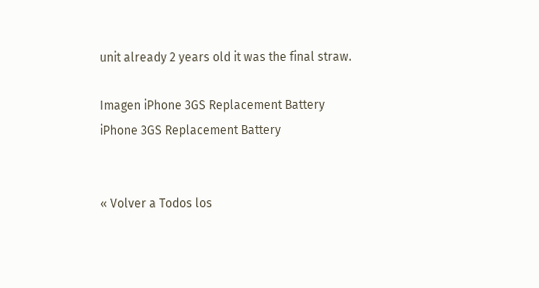unit already 2 years old it was the final straw.

Imagen iPhone 3GS Replacement Battery
iPhone 3GS Replacement Battery


« Volver a Todos los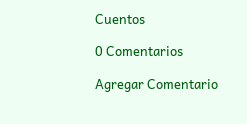Cuentos

0 Comentarios

Agregar Comentario